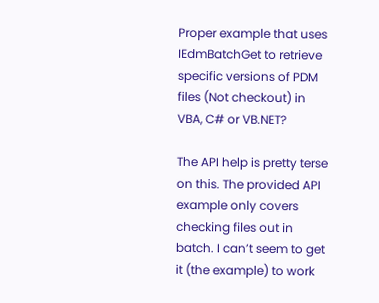Proper example that uses IEdmBatchGet to retrieve specific versions of PDM files (Not checkout) in VBA, C# or VB.NET?

The API help is pretty terse on this. The provided API example only covers checking files out in batch. I can’t seem to get it (the example) to work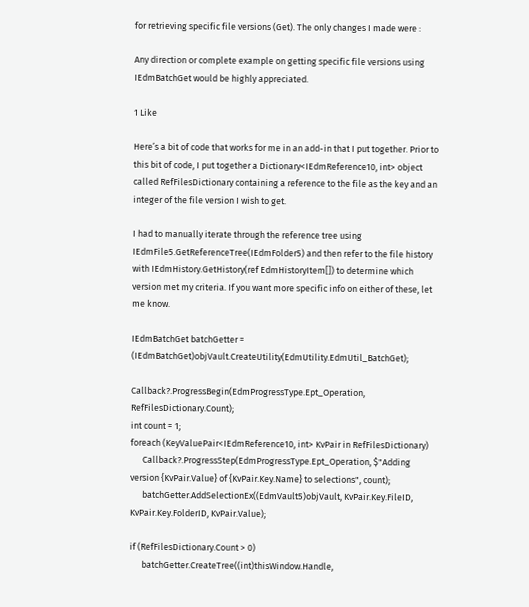for retrieving specific file versions (Get). The only changes I made were :

Any direction or complete example on getting specific file versions using IEdmBatchGet would be highly appreciated.

1 Like

Here’s a bit of code that works for me in an add-in that I put together. Prior to this bit of code, I put together a Dictionary<IEdmReference10, int> object called RefFilesDictionary containing a reference to the file as the key and an integer of the file version I wish to get.

I had to manually iterate through the reference tree using IEdmFile5.GetReferenceTree(IEdmFolder5) and then refer to the file history with IEdmHistory.GetHistory(ref EdmHistoryItem[]) to determine which version met my criteria. If you want more specific info on either of these, let me know.

IEdmBatchGet batchGetter = (IEdmBatchGet)objVault.CreateUtility(EdmUtility.EdmUtil_BatchGet);

Callback?.ProgressBegin(EdmProgressType.Ept_Operation, RefFilesDictionary.Count);
int count = 1;
foreach (KeyValuePair<IEdmReference10, int> KvPair in RefFilesDictionary)
      Callback?.ProgressStep(EdmProgressType.Ept_Operation, $"Adding version {KvPair.Value} of {KvPair.Key.Name} to selections", count);
      batchGetter.AddSelectionEx((EdmVault5)objVault, KvPair.Key.FileID, KvPair.Key.FolderID, KvPair.Value);

if (RefFilesDictionary.Count > 0)
      batchGetter.CreateTree((int)thisWindow.Handle,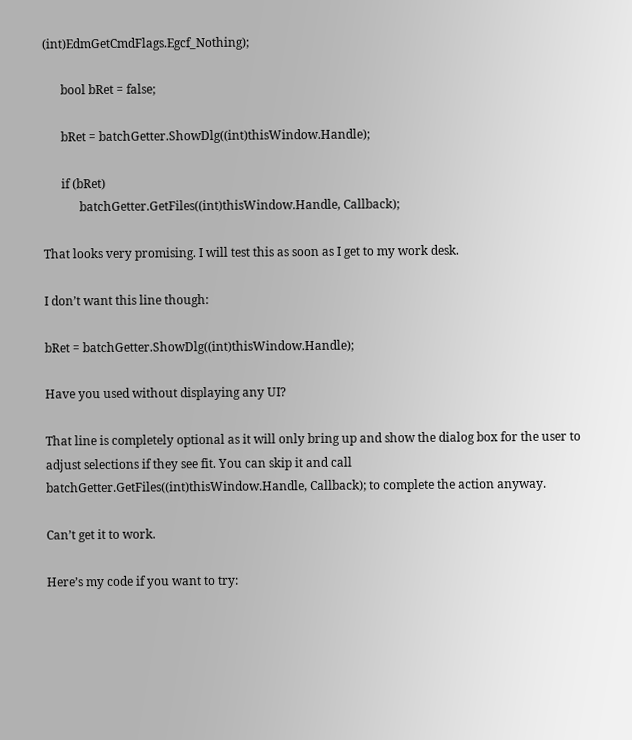(int)EdmGetCmdFlags.Egcf_Nothing);

      bool bRet = false;

      bRet = batchGetter.ShowDlg((int)thisWindow.Handle);

      if (bRet)
            batchGetter.GetFiles((int)thisWindow.Handle, Callback);

That looks very promising. I will test this as soon as I get to my work desk.

I don’t want this line though:

bRet = batchGetter.ShowDlg((int)thisWindow.Handle);

Have you used without displaying any UI?

That line is completely optional as it will only bring up and show the dialog box for the user to adjust selections if they see fit. You can skip it and call batchGetter.GetFiles((int)thisWindow.Handle, Callback); to complete the action anyway.

Can’t get it to work.

Here’s my code if you want to try: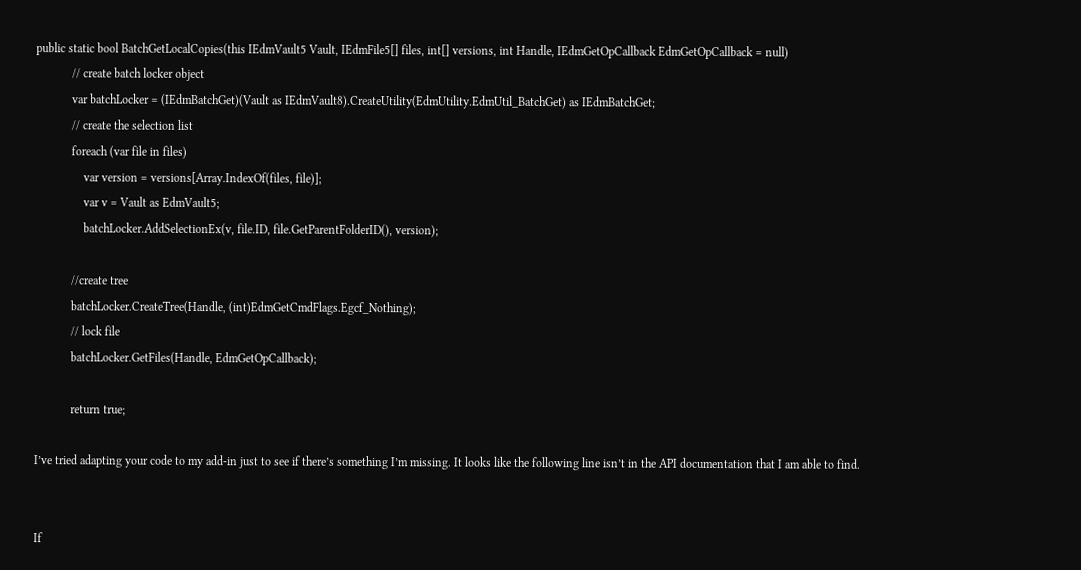public static bool BatchGetLocalCopies(this IEdmVault5 Vault, IEdmFile5[] files, int[] versions, int Handle, IEdmGetOpCallback EdmGetOpCallback = null)
            // create batch locker object
            var batchLocker = (IEdmBatchGet)(Vault as IEdmVault8).CreateUtility(EdmUtility.EdmUtil_BatchGet) as IEdmBatchGet;
            // create the selection list
            foreach (var file in files)
                var version = versions[Array.IndexOf(files, file)];
                var v = Vault as EdmVault5;
                batchLocker.AddSelectionEx(v, file.ID, file.GetParentFolderID(), version);

            //create tree
            batchLocker.CreateTree(Handle, (int)EdmGetCmdFlags.Egcf_Nothing);
            // lock file
            batchLocker.GetFiles(Handle, EdmGetOpCallback);

            return true;

I’ve tried adapting your code to my add-in just to see if there’s something I’m missing. It looks like the following line isn’t in the API documentation that I am able to find.


If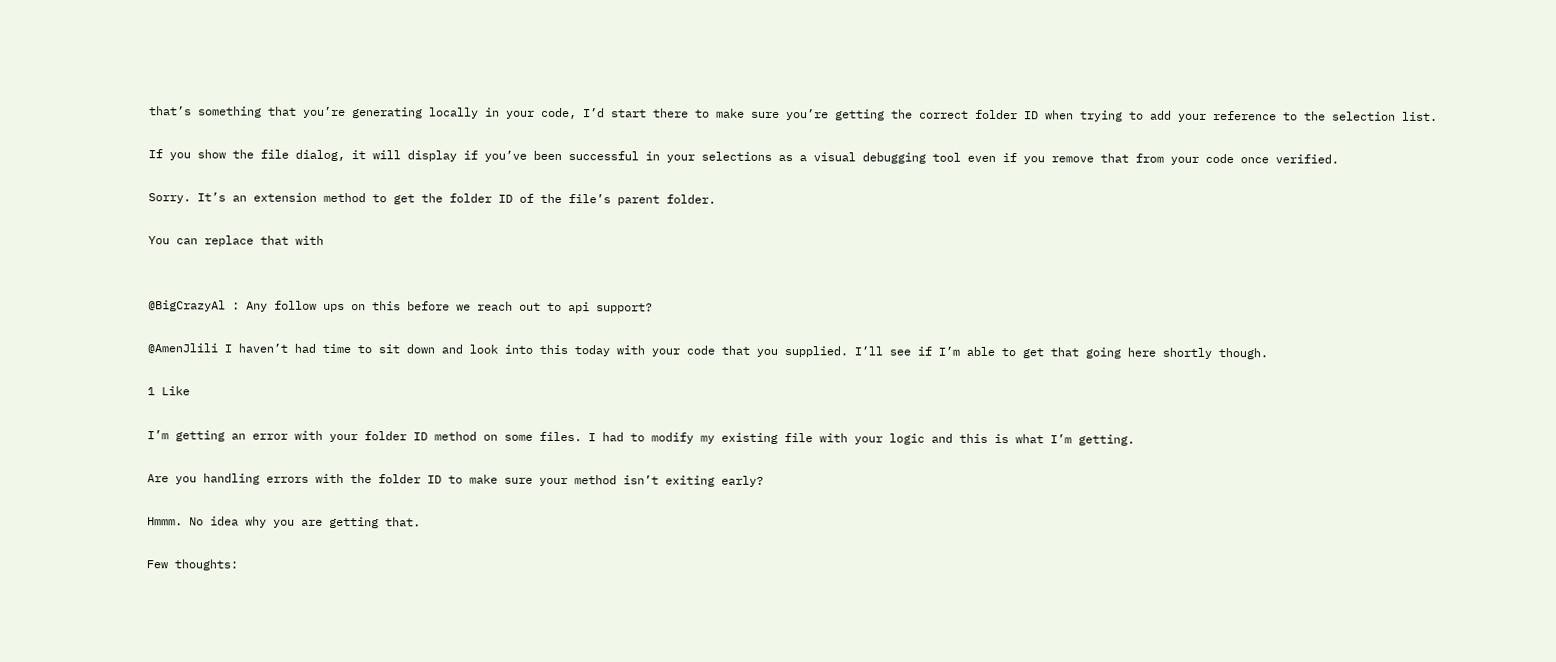that’s something that you’re generating locally in your code, I’d start there to make sure you’re getting the correct folder ID when trying to add your reference to the selection list.

If you show the file dialog, it will display if you’ve been successful in your selections as a visual debugging tool even if you remove that from your code once verified.

Sorry. It’s an extension method to get the folder ID of the file’s parent folder.

You can replace that with


@BigCrazyAl : Any follow ups on this before we reach out to api support?

@AmenJlili I haven’t had time to sit down and look into this today with your code that you supplied. I’ll see if I’m able to get that going here shortly though.

1 Like

I’m getting an error with your folder ID method on some files. I had to modify my existing file with your logic and this is what I’m getting.

Are you handling errors with the folder ID to make sure your method isn’t exiting early?

Hmmm. No idea why you are getting that.

Few thoughts: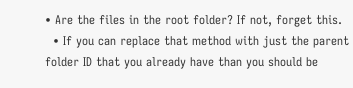• Are the files in the root folder? If not, forget this.
  • If you can replace that method with just the parent folder ID that you already have than you should be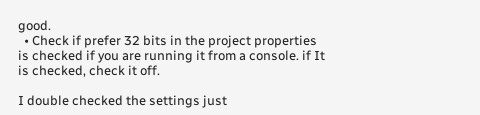good.
  • Check if prefer 32 bits in the project properties is checked if you are running it from a console. if It is checked, check it off.

I double checked the settings just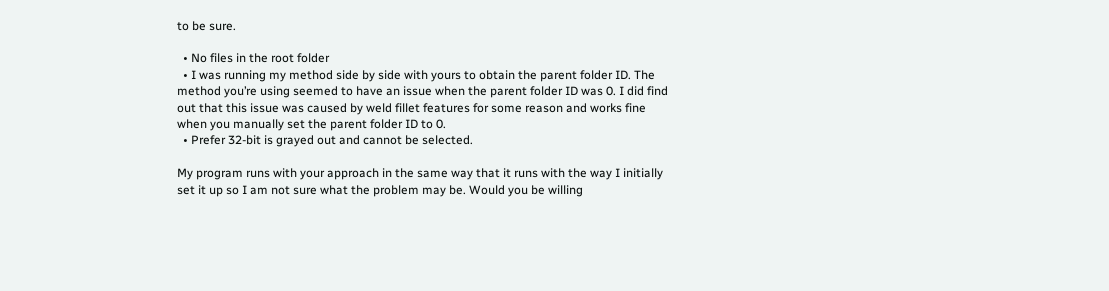to be sure.

  • No files in the root folder
  • I was running my method side by side with yours to obtain the parent folder ID. The method you’re using seemed to have an issue when the parent folder ID was 0. I did find out that this issue was caused by weld fillet features for some reason and works fine when you manually set the parent folder ID to 0.
  • Prefer 32-bit is grayed out and cannot be selected.

My program runs with your approach in the same way that it runs with the way I initially set it up so I am not sure what the problem may be. Would you be willing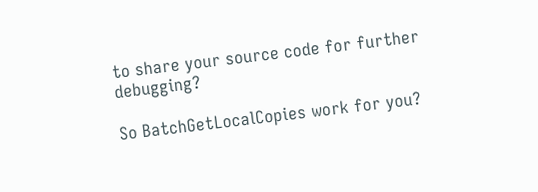to share your source code for further debugging?

So BatchGetLocalCopies work for you?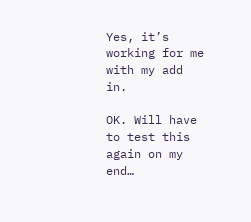Yes, it’s working for me with my add in.

OK. Will have to test this again on my end…